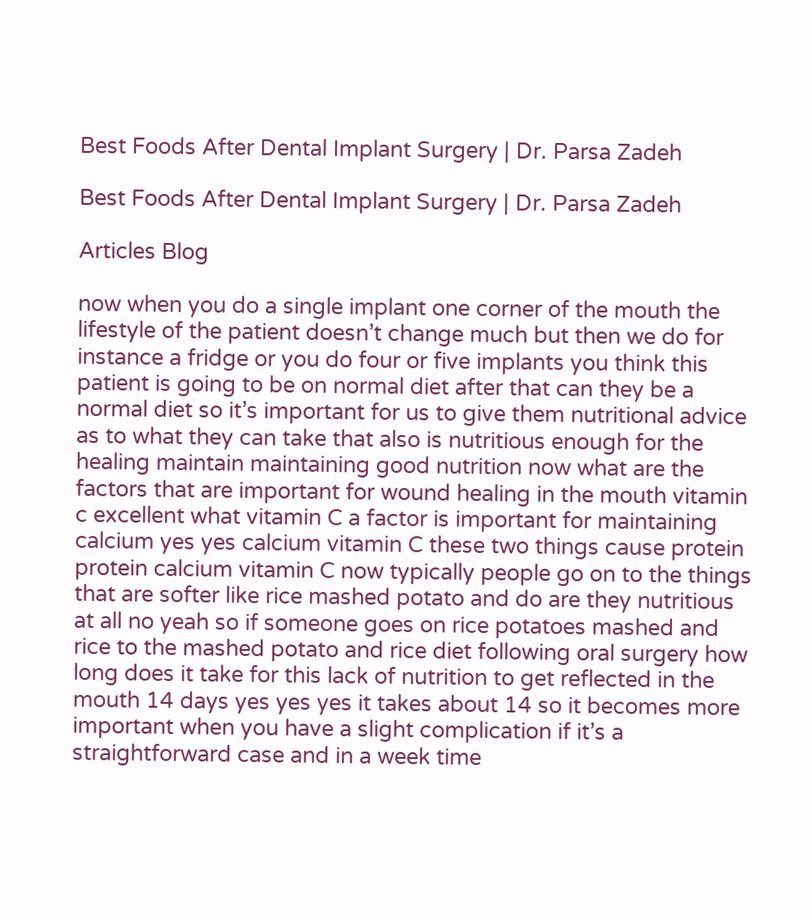Best Foods After Dental Implant Surgery | Dr. Parsa Zadeh

Best Foods After Dental Implant Surgery | Dr. Parsa Zadeh

Articles Blog

now when you do a single implant one corner of the mouth the lifestyle of the patient doesn’t change much but then we do for instance a fridge or you do four or five implants you think this patient is going to be on normal diet after that can they be a normal diet so it’s important for us to give them nutritional advice as to what they can take that also is nutritious enough for the healing maintain maintaining good nutrition now what are the factors that are important for wound healing in the mouth vitamin c excellent what vitamin C a factor is important for maintaining calcium yes yes calcium vitamin C these two things cause protein protein calcium vitamin C now typically people go on to the things that are softer like rice mashed potato and do are they nutritious at all no yeah so if someone goes on rice potatoes mashed and rice to the mashed potato and rice diet following oral surgery how long does it take for this lack of nutrition to get reflected in the mouth 14 days yes yes yes it takes about 14 so it becomes more important when you have a slight complication if it’s a straightforward case and in a week time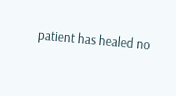patient has healed no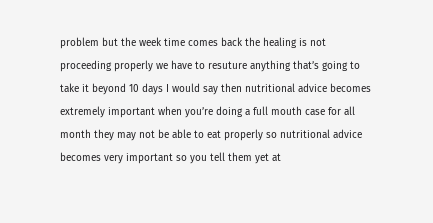problem but the week time comes back the healing is not proceeding properly we have to resuture anything that’s going to take it beyond 10 days I would say then nutritional advice becomes extremely important when you’re doing a full mouth case for all month they may not be able to eat properly so nutritional advice becomes very important so you tell them yet at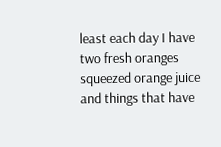least each day I have two fresh oranges squeezed orange juice and things that have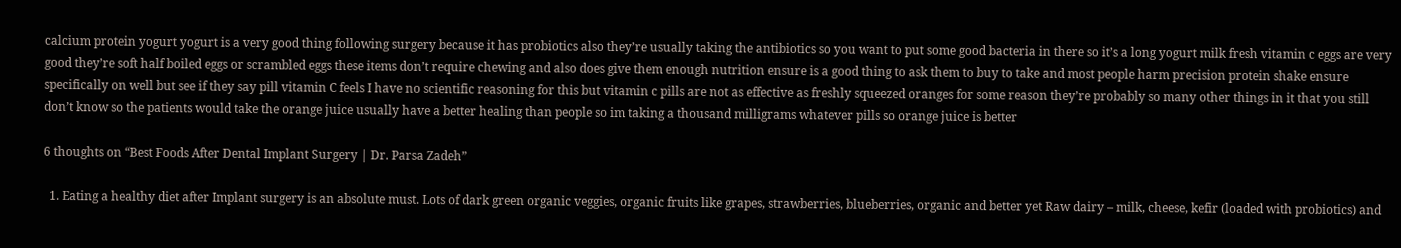calcium protein yogurt yogurt is a very good thing following surgery because it has probiotics also they’re usually taking the antibiotics so you want to put some good bacteria in there so it’s a long yogurt milk fresh vitamin c eggs are very good they’re soft half boiled eggs or scrambled eggs these items don’t require chewing and also does give them enough nutrition ensure is a good thing to ask them to buy to take and most people harm precision protein shake ensure specifically on well but see if they say pill vitamin C feels I have no scientific reasoning for this but vitamin c pills are not as effective as freshly squeezed oranges for some reason they’re probably so many other things in it that you still don’t know so the patients would take the orange juice usually have a better healing than people so im taking a thousand milligrams whatever pills so orange juice is better

6 thoughts on “Best Foods After Dental Implant Surgery | Dr. Parsa Zadeh”

  1. Eating a healthy diet after Implant surgery is an absolute must. Lots of dark green organic veggies, organic fruits like grapes, strawberries, blueberries, organic and better yet Raw dairy – milk, cheese, kefir (loaded with probiotics) and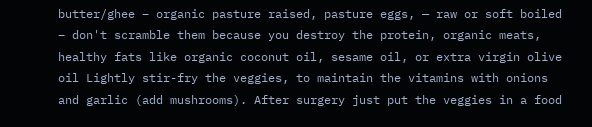butter/ghee – organic pasture raised, pasture eggs, — raw or soft boiled – don't scramble them because you destroy the protein, organic meats, healthy fats like organic coconut oil, sesame oil, or extra virgin olive oil Lightly stir-fry the veggies, to maintain the vitamins with onions and garlic (add mushrooms). After surgery just put the veggies in a food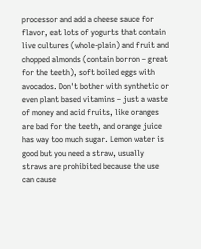processor and add a cheese sauce for flavor, eat lots of yogurts that contain live cultures (whole-plain) and fruit and chopped almonds (contain borron – great for the teeth), soft boiled eggs with avocados. Don't bother with synthetic or even plant based vitamins – just a waste of money and acid fruits, like oranges are bad for the teeth, and orange juice has way too much sugar. Lemon water is good but you need a straw, usually straws are prohibited because the use can cause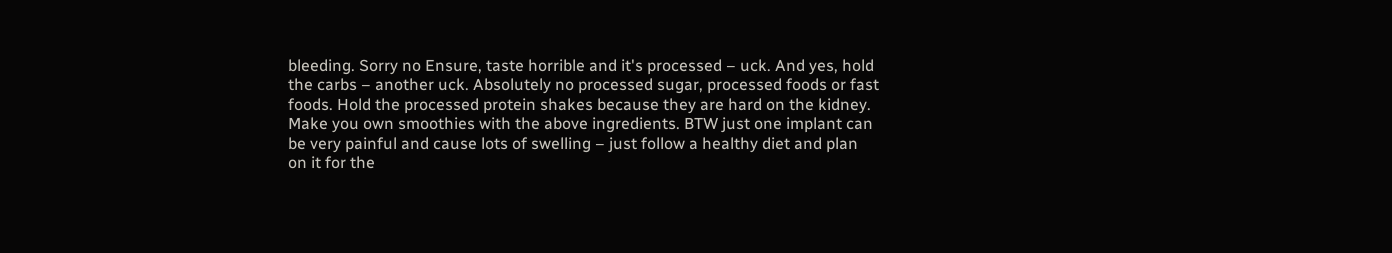bleeding. Sorry no Ensure, taste horrible and it's processed – uck. And yes, hold the carbs – another uck. Absolutely no processed sugar, processed foods or fast foods. Hold the processed protein shakes because they are hard on the kidney. Make you own smoothies with the above ingredients. BTW just one implant can be very painful and cause lots of swelling – just follow a healthy diet and plan on it for the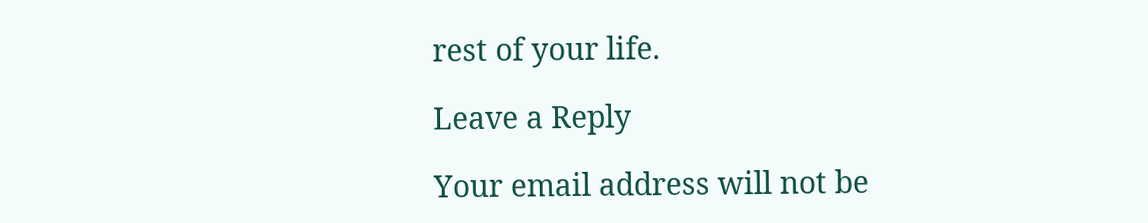rest of your life.

Leave a Reply

Your email address will not be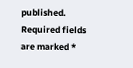published. Required fields are marked *